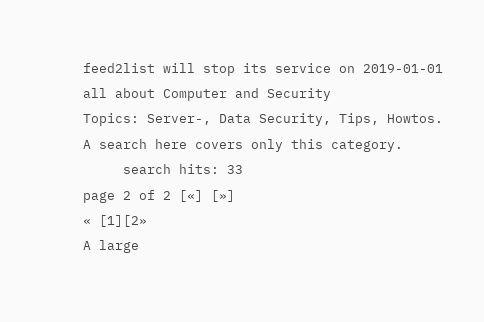feed2list will stop its service on 2019-01-01
all about Computer and Security
Topics: Server-, Data Security, Tips, Howtos.
A search here covers only this category.
     search hits: 33
page 2 of 2 [«] [»]
« [1][2»
A large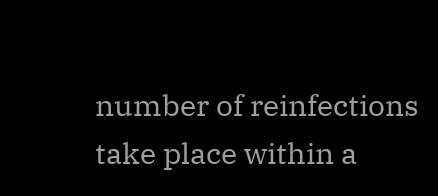number of reinfections take place within a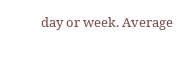day or week. Average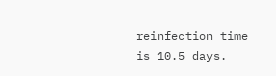reinfection time is 10.5 days.